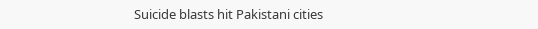Suicide blasts hit Pakistani cities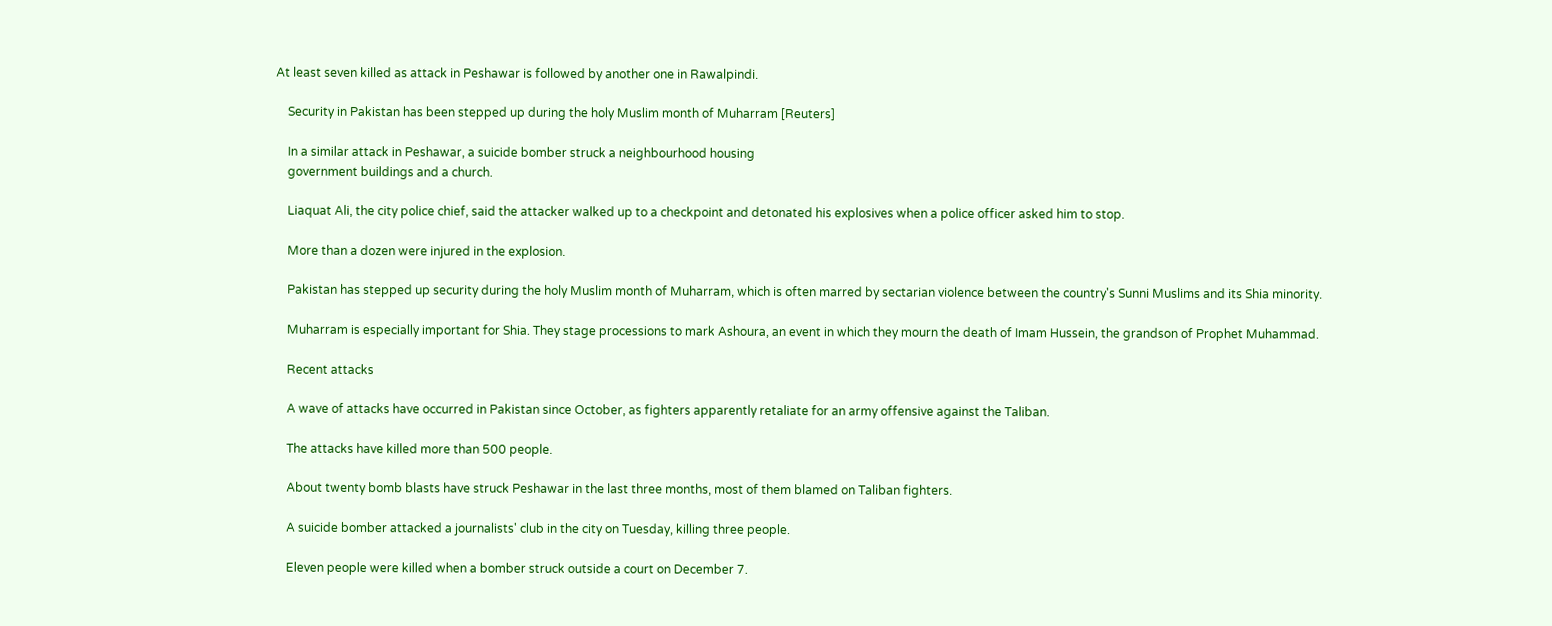At least seven killed as attack in Peshawar is followed by another one in Rawalpindi.

    Security in Pakistan has been stepped up during the holy Muslim month of Muharram [Reuters]

    In a similar attack in Peshawar, a suicide bomber struck a neighbourhood housing
    government buildings and a church.

    Liaquat Ali, the city police chief, said the attacker walked up to a checkpoint and detonated his explosives when a police officer asked him to stop.

    More than a dozen were injured in the explosion.

    Pakistan has stepped up security during the holy Muslim month of Muharram, which is often marred by sectarian violence between the country's Sunni Muslims and its Shia minority.

    Muharram is especially important for Shia. They stage processions to mark Ashoura, an event in which they mourn the death of Imam Hussein, the grandson of Prophet Muhammad.

    Recent attacks

    A wave of attacks have occurred in Pakistan since October, as fighters apparently retaliate for an army offensive against the Taliban.

    The attacks have killed more than 500 people.

    About twenty bomb blasts have struck Peshawar in the last three months, most of them blamed on Taliban fighters.

    A suicide bomber attacked a journalists' club in the city on Tuesday, killing three people.

    Eleven people were killed when a bomber struck outside a court on December 7.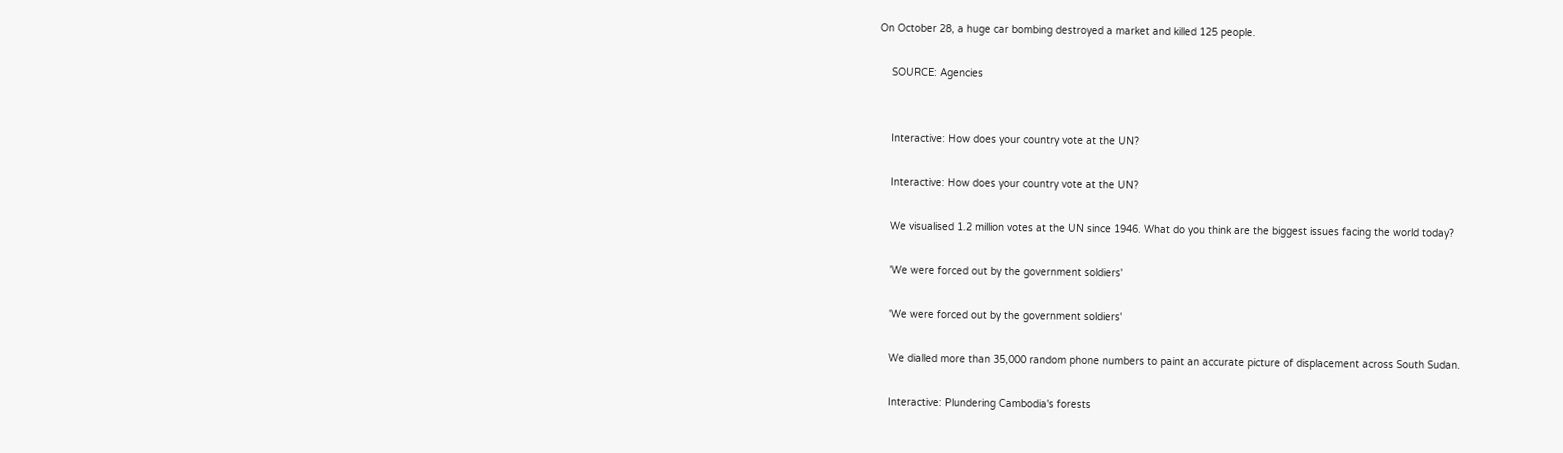On October 28, a huge car bombing destroyed a market and killed 125 people.

    SOURCE: Agencies


    Interactive: How does your country vote at the UN?

    Interactive: How does your country vote at the UN?

    We visualised 1.2 million votes at the UN since 1946. What do you think are the biggest issues facing the world today?

    'We were forced out by the government soldiers'

    'We were forced out by the government soldiers'

    We dialled more than 35,000 random phone numbers to paint an accurate picture of displacement across South Sudan.

    Interactive: Plundering Cambodia's forests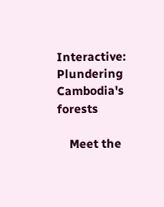Interactive: Plundering Cambodia's forests

    Meet the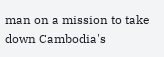man on a mission to take down Cambodia's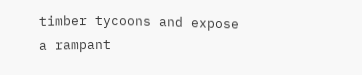timber tycoons and expose a rampant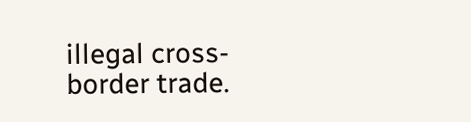illegal cross-border trade.